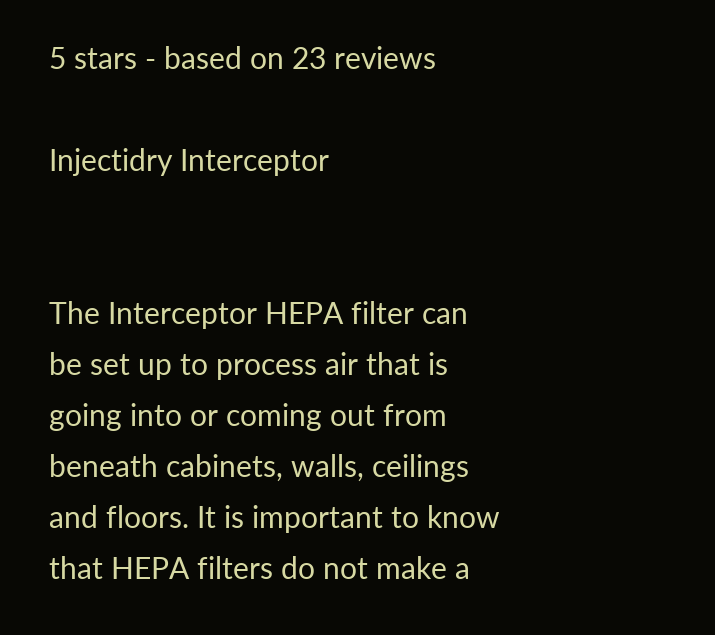5 stars - based on 23 reviews

Injectidry Interceptor


The Interceptor HEPA filter can be set up to process air that is going into or coming out from beneath cabinets, walls, ceilings and floors. It is important to know that HEPA filters do not make a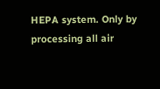HEPA system. Only by processing all air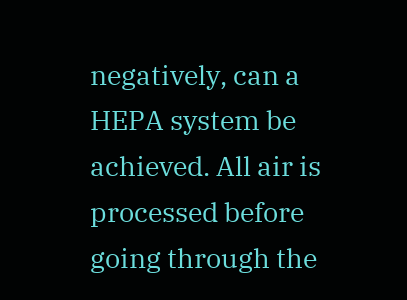negatively, can a HEPA system be achieved. All air is processed before going through the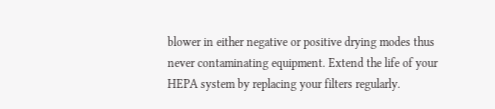blower in either negative or positive drying modes thus never contaminating equipment. Extend the life of your HEPA system by replacing your filters regularly.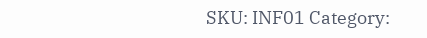SKU: INF01 Category: